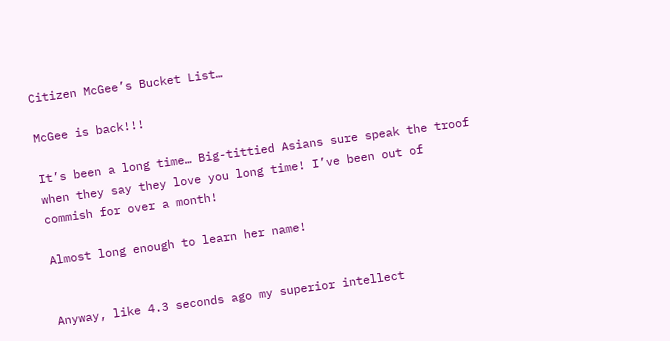Citizen McGee’s Bucket List…

McGee is back!!!

It’s been a long time… Big-tittied Asians sure speak the troof when they say they love you long time! I’ve been out of commish for over a month!

Almost long enough to learn her name!


Anyway, like 4.3 seconds ago my superior intellect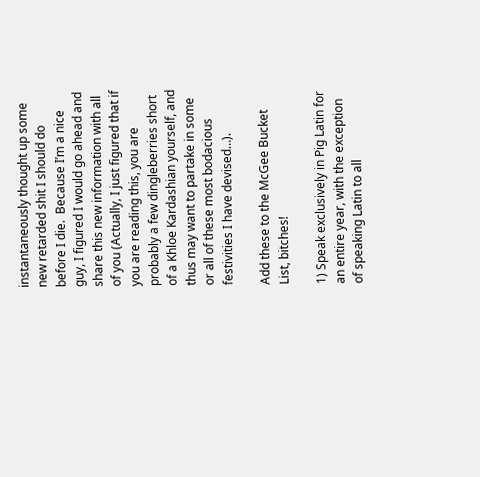instantaneously thought up some new retarded shit I should do before I die.  Because I’m a nice guy, I figured I would go ahead and share this new information with all of you (Actually, I just figured that if you are reading this, you are probably a few dingleberries short of a Khloe Kardashian yourself, and thus may want to partake in some or all of these most bodacious festivities I have devised…).

Add these to the McGee Bucket List, bitches!

1) Speak exclusively in Pig Latin for an entire year, with the exception of speaking Latin to all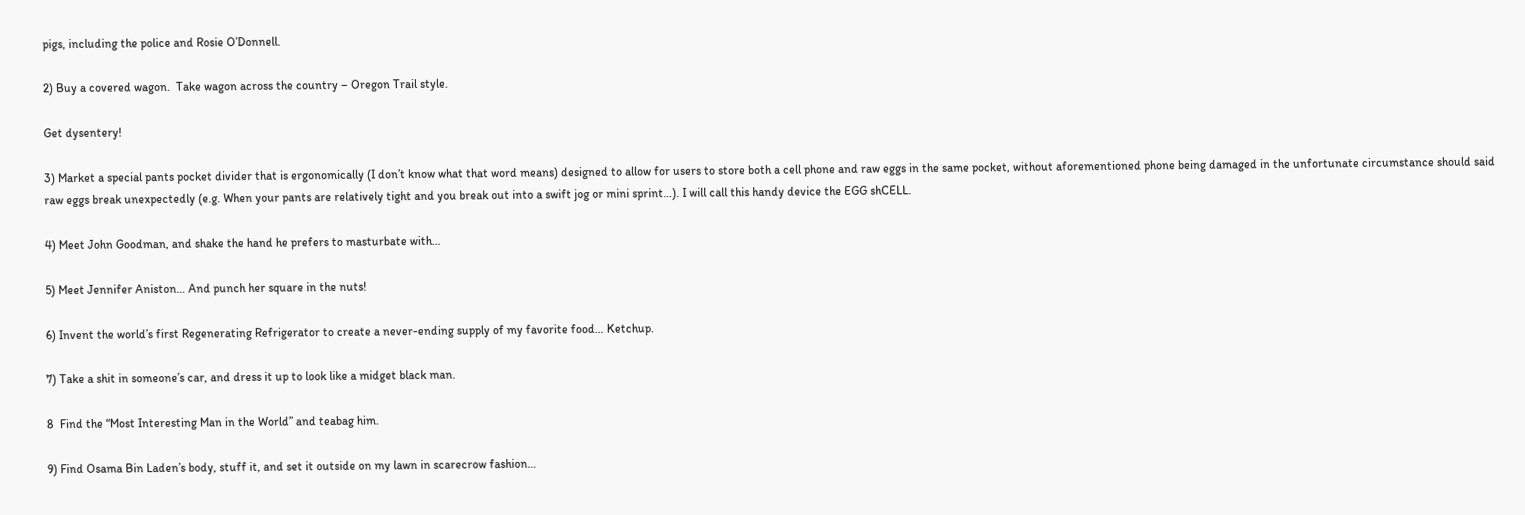pigs, including the police and Rosie O’Donnell.

2) Buy a covered wagon.  Take wagon across the country – Oregon Trail style.

Get dysentery!

3) Market a special pants pocket divider that is ergonomically (I don’t know what that word means) designed to allow for users to store both a cell phone and raw eggs in the same pocket, without aforementioned phone being damaged in the unfortunate circumstance should said raw eggs break unexpectedly (e.g. When your pants are relatively tight and you break out into a swift jog or mini sprint…). I will call this handy device the EGG shCELL.

4) Meet John Goodman, and shake the hand he prefers to masturbate with…

5) Meet Jennifer Aniston… And punch her square in the nuts!

6) Invent the world’s first Regenerating Refrigerator to create a never-ending supply of my favorite food… Ketchup.

7) Take a shit in someone’s car, and dress it up to look like a midget black man.

8  Find the “Most Interesting Man in the World” and teabag him.

9) Find Osama Bin Laden’s body, stuff it, and set it outside on my lawn in scarecrow fashion…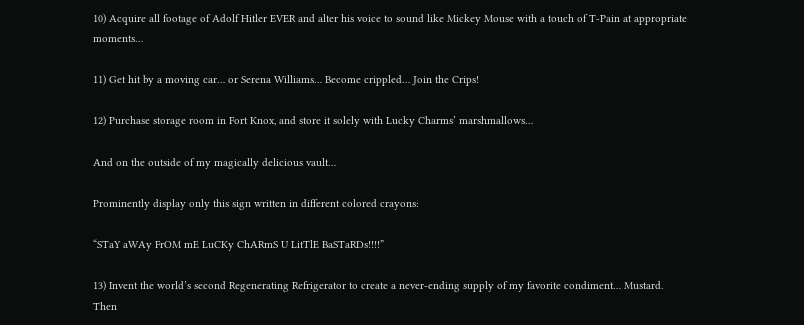10) Acquire all footage of Adolf Hitler EVER and alter his voice to sound like Mickey Mouse with a touch of T-Pain at appropriate moments…

11) Get hit by a moving car… or Serena Williams… Become crippled… Join the Crips!

12) Purchase storage room in Fort Knox, and store it solely with Lucky Charms’ marshmallows…

And on the outside of my magically delicious vault…

Prominently display only this sign written in different colored crayons:

“STaY aWAy FrOM mE LuCKy ChARmS U LitTlE BaSTaRDs!!!!”

13) Invent the world’s second Regenerating Refrigerator to create a never-ending supply of my favorite condiment… Mustard.  Then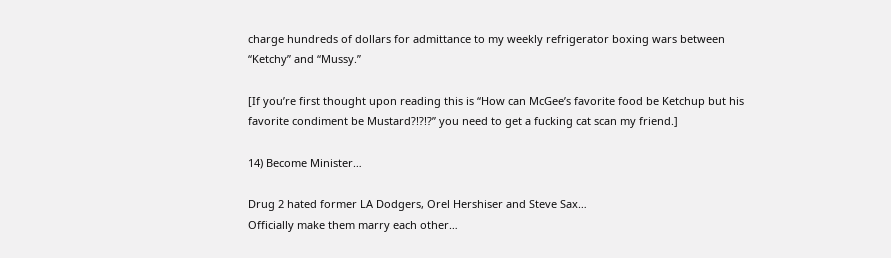charge hundreds of dollars for admittance to my weekly refrigerator boxing wars between “Ketchy” and “Mussy.”

[If you’re first thought upon reading this is “How can McGee’s favorite food be Ketchup but his favorite condiment be Mustard?!?!?” you need to get a fucking cat scan my friend.]

14) Become Minister…

Drug 2 hated former LA Dodgers, Orel Hershiser and Steve Sax…
Officially make them marry each other…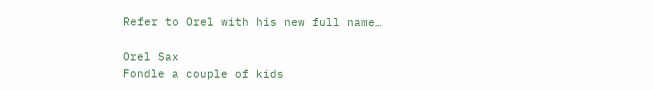Refer to Orel with his new full name…

Orel Sax
Fondle a couple of kids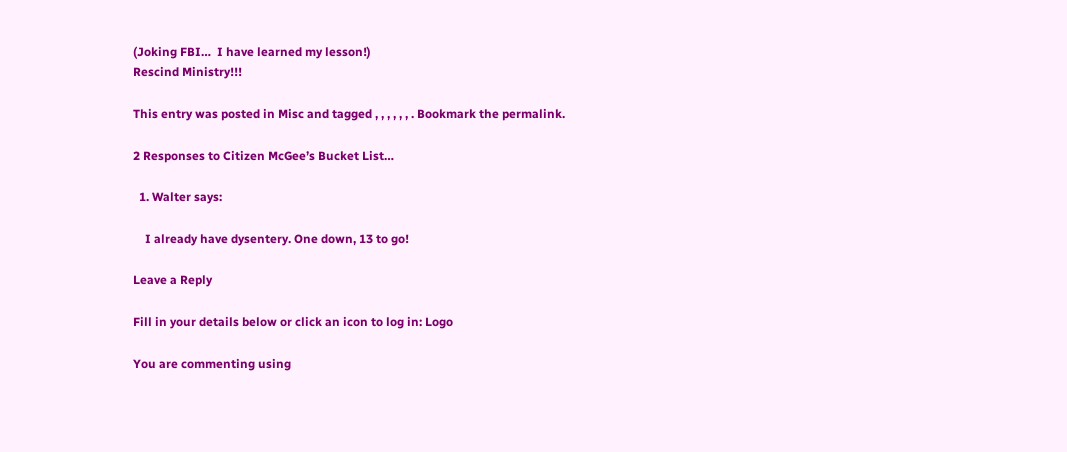(Joking FBI…  I have learned my lesson!)
Rescind Ministry!!!

This entry was posted in Misc and tagged , , , , , , . Bookmark the permalink.

2 Responses to Citizen McGee’s Bucket List…

  1. Walter says:

    I already have dysentery. One down, 13 to go!

Leave a Reply

Fill in your details below or click an icon to log in: Logo

You are commenting using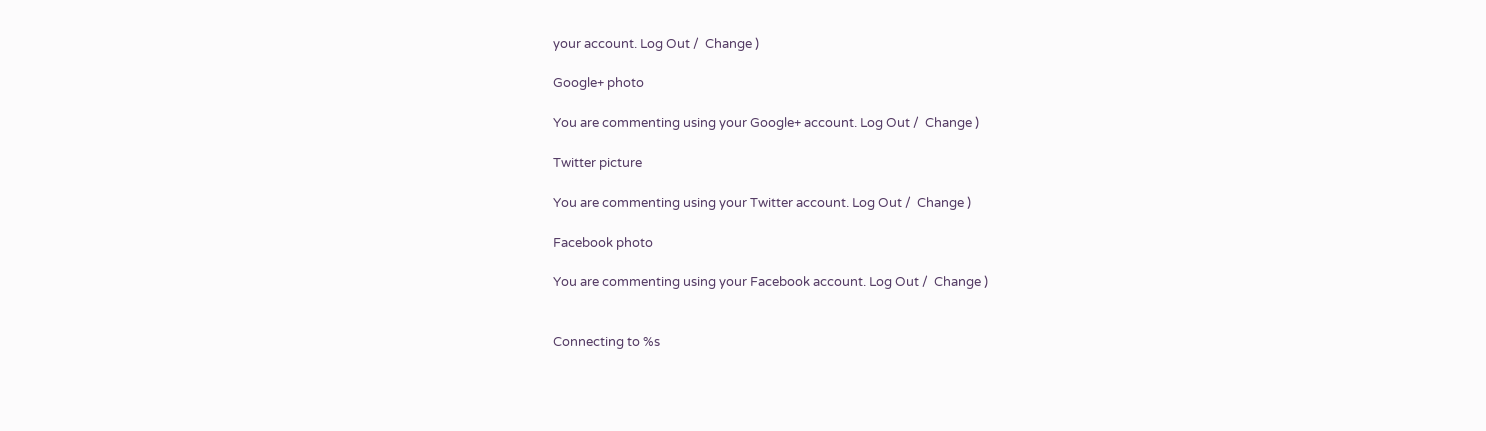your account. Log Out /  Change )

Google+ photo

You are commenting using your Google+ account. Log Out /  Change )

Twitter picture

You are commenting using your Twitter account. Log Out /  Change )

Facebook photo

You are commenting using your Facebook account. Log Out /  Change )


Connecting to %s